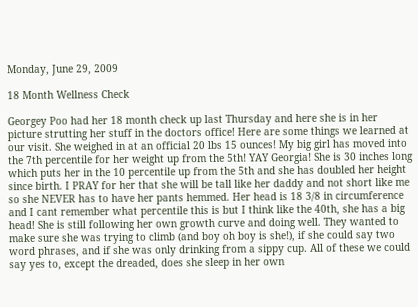Monday, June 29, 2009

18 Month Wellness Check

Georgey Poo had her 18 month check up last Thursday and here she is in her picture strutting her stuff in the doctors office! Here are some things we learned at our visit. She weighed in at an official 20 lbs 15 ounces! My big girl has moved into the 7th percentile for her weight up from the 5th! YAY Georgia! She is 30 inches long which puts her in the 10 percentile up from the 5th and she has doubled her height since birth. I PRAY for her that she will be tall like her daddy and not short like me so she NEVER has to have her pants hemmed. Her head is 18 3/8 in circumference and I cant remember what percentile this is but I think like the 40th, she has a big head! She is still following her own growth curve and doing well. They wanted to make sure she was trying to climb (and boy oh boy is she!), if she could say two word phrases, and if she was only drinking from a sippy cup. All of these we could say yes to, except the dreaded, does she sleep in her own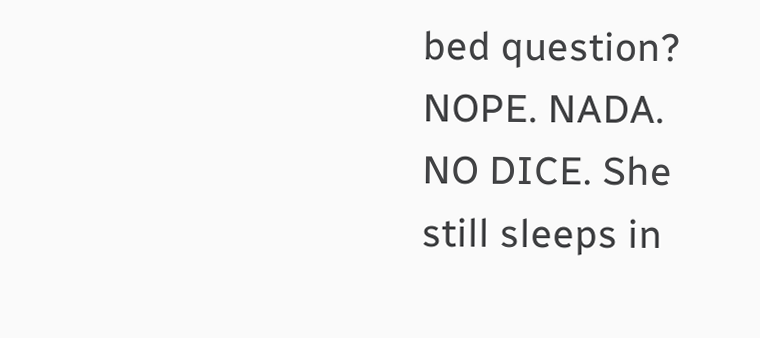bed question? NOPE. NADA. NO DICE. She still sleeps in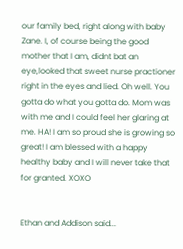our family bed, right along with baby Zane. I, of course being the good mother that I am, didnt bat an eye,looked that sweet nurse practioner right in the eyes and lied. Oh well. You gotta do what you gotta do. Mom was with me and I could feel her glaring at me. HA! I am so proud she is growing so great! I am blessed with a happy healthy baby and I will never take that for granted. XOXO


Ethan and Addison said...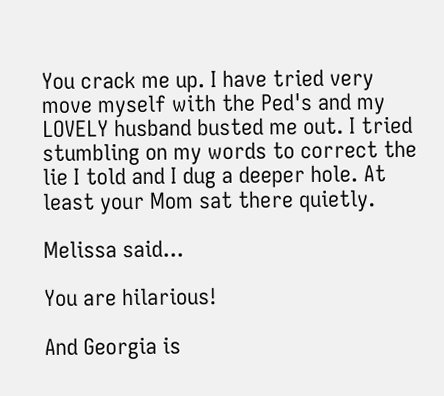You crack me up. I have tried very move myself with the Ped's and my LOVELY husband busted me out. I tried stumbling on my words to correct the lie I told and I dug a deeper hole. At least your Mom sat there quietly.

Melissa said...

You are hilarious!

And Georgia is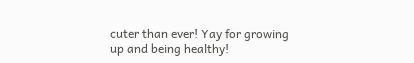cuter than ever! Yay for growing up and being healthy!